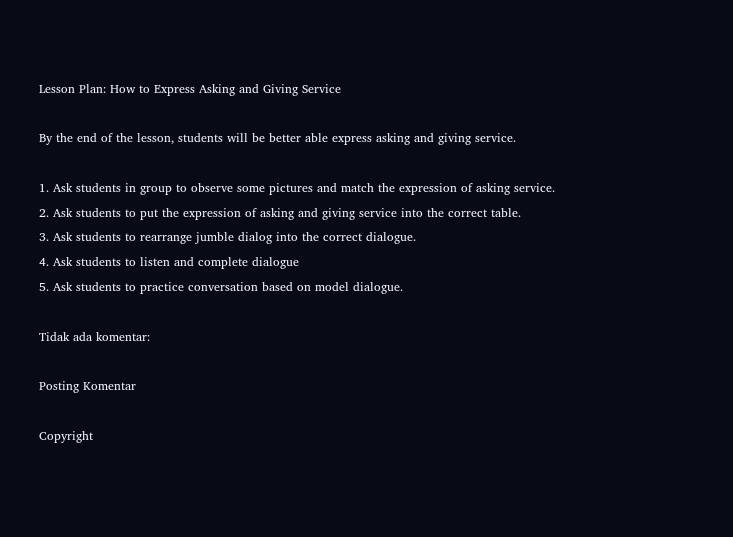Lesson Plan: How to Express Asking and Giving Service

By the end of the lesson, students will be better able express asking and giving service.

1. Ask students in group to observe some pictures and match the expression of asking service.
2. Ask students to put the expression of asking and giving service into the correct table.
3. Ask students to rearrange jumble dialog into the correct dialogue.
4. Ask students to listen and complete dialogue
5. Ask students to practice conversation based on model dialogue.

Tidak ada komentar:

Posting Komentar

Copyright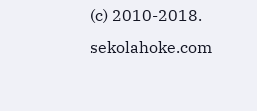(c) 2010-2018. sekolahoke.com